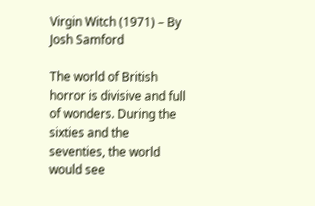Virgin Witch (1971) – By Josh Samford

The world of British horror is divisive and full of wonders. During the sixties and the seventies, the world would see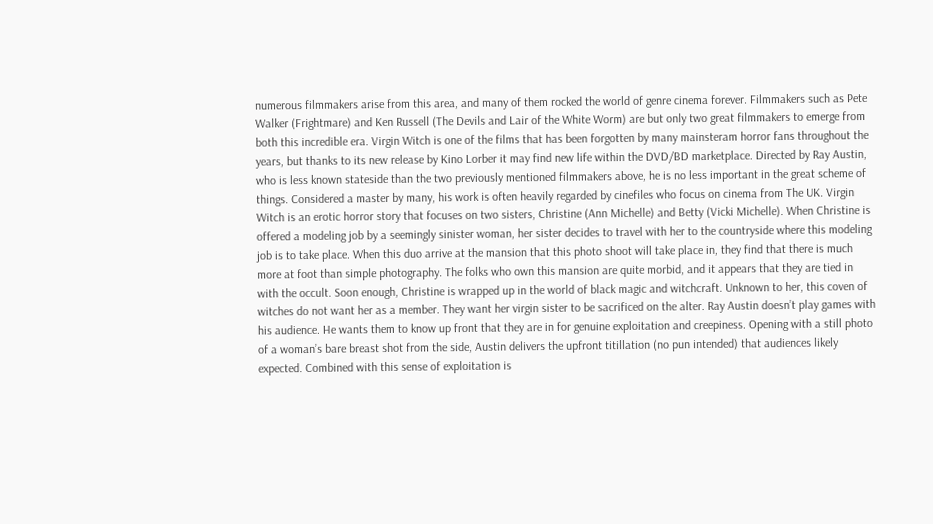numerous filmmakers arise from this area, and many of them rocked the world of genre cinema forever. Filmmakers such as Pete Walker (Frightmare) and Ken Russell (The Devils and Lair of the White Worm) are but only two great filmmakers to emerge from both this incredible era. Virgin Witch is one of the films that has been forgotten by many mainsteram horror fans throughout the years, but thanks to its new release by Kino Lorber it may find new life within the DVD/BD marketplace. Directed by Ray Austin, who is less known stateside than the two previously mentioned filmmakers above, he is no less important in the great scheme of things. Considered a master by many, his work is often heavily regarded by cinefiles who focus on cinema from The UK. Virgin Witch is an erotic horror story that focuses on two sisters, Christine (Ann Michelle) and Betty (Vicki Michelle). When Christine is offered a modeling job by a seemingly sinister woman, her sister decides to travel with her to the countryside where this modeling job is to take place. When this duo arrive at the mansion that this photo shoot will take place in, they find that there is much more at foot than simple photography. The folks who own this mansion are quite morbid, and it appears that they are tied in with the occult. Soon enough, Christine is wrapped up in the world of black magic and witchcraft. Unknown to her, this coven of witches do not want her as a member. They want her virgin sister to be sacrificed on the alter. Ray Austin doesn’t play games with his audience. He wants them to know up front that they are in for genuine exploitation and creepiness. Opening with a still photo of a woman’s bare breast shot from the side, Austin delivers the upfront titillation (no pun intended) that audiences likely expected. Combined with this sense of exploitation is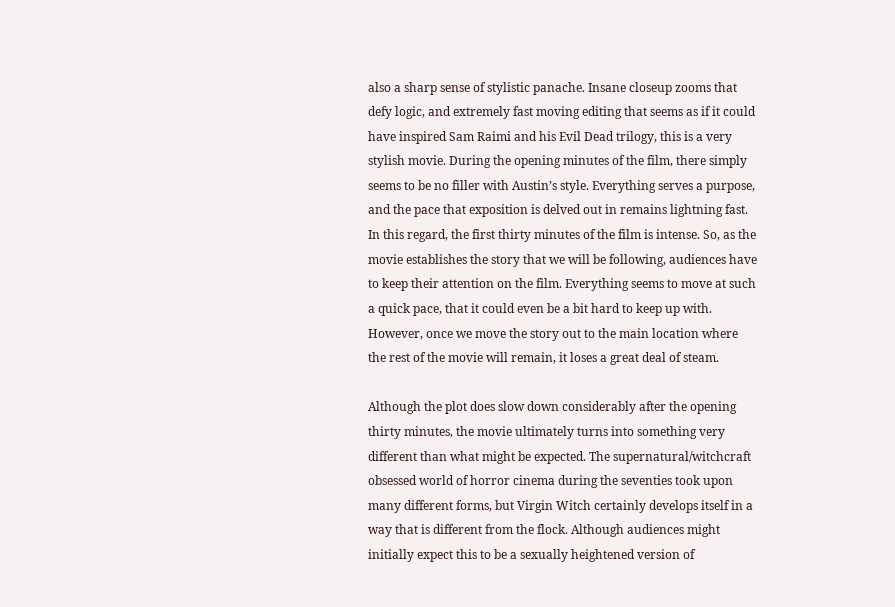also a sharp sense of stylistic panache. Insane closeup zooms that defy logic, and extremely fast moving editing that seems as if it could have inspired Sam Raimi and his Evil Dead trilogy, this is a very stylish movie. During the opening minutes of the film, there simply seems to be no filler with Austin’s style. Everything serves a purpose, and the pace that exposition is delved out in remains lightning fast. In this regard, the first thirty minutes of the film is intense. So, as the movie establishes the story that we will be following, audiences have to keep their attention on the film. Everything seems to move at such a quick pace, that it could even be a bit hard to keep up with. However, once we move the story out to the main location where the rest of the movie will remain, it loses a great deal of steam.

Although the plot does slow down considerably after the opening thirty minutes, the movie ultimately turns into something very different than what might be expected. The supernatural/witchcraft obsessed world of horror cinema during the seventies took upon many different forms, but Virgin Witch certainly develops itself in a way that is different from the flock. Although audiences might initially expect this to be a sexually heightened version of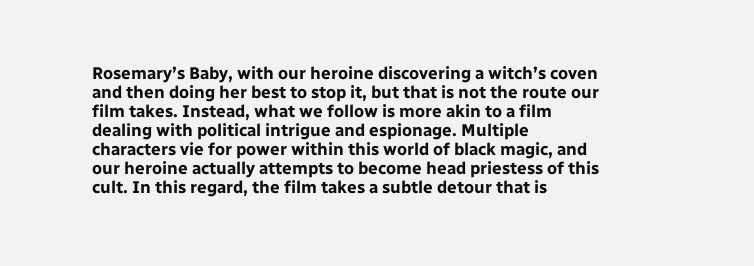Rosemary’s Baby, with our heroine discovering a witch’s coven and then doing her best to stop it, but that is not the route our film takes. Instead, what we follow is more akin to a film dealing with political intrigue and espionage. Multiple characters vie for power within this world of black magic, and our heroine actually attempts to become head priestess of this cult. In this regard, the film takes a subtle detour that is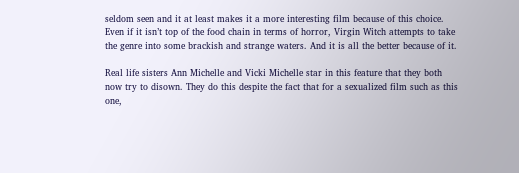seldom seen and it at least makes it a more interesting film because of this choice. Even if it isn’t top of the food chain in terms of horror, Virgin Witch attempts to take the genre into some brackish and strange waters. And it is all the better because of it.

Real life sisters Ann Michelle and Vicki Michelle star in this feature that they both now try to disown. They do this despite the fact that for a sexualized film such as this one,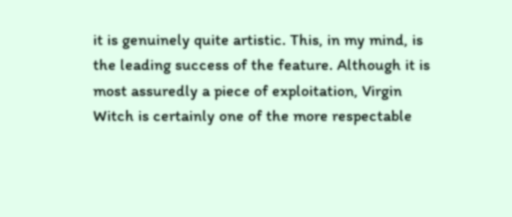it is genuinely quite artistic. This, in my mind, is the leading success of the feature. Although it is most assuredly a piece of exploitation, Virgin Witch is certainly one of the more respectable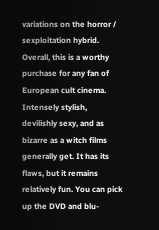variations on the horror / sexploitation hybrid. Overall, this is a worthy purchase for any fan of European cult cinema. Intensely stylish, devilishly sexy, and as bizarre as a witch films generally get. It has its flaws, but it remains relatively fun. You can pick up the DVD and blu-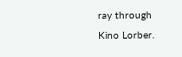ray through Kino Lorber.